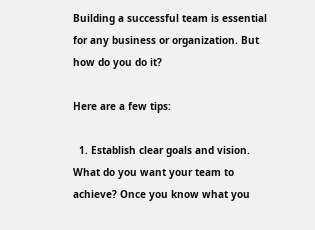Building a successful team is essential for any business or organization. But how do you do it?

Here are a few tips:

  1. Establish clear goals and vision. What do you want your team to achieve? Once you know what you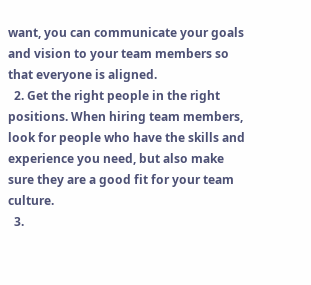want, you can communicate your goals and vision to your team members so that everyone is aligned.
  2. Get the right people in the right positions. When hiring team members, look for people who have the skills and experience you need, but also make sure they are a good fit for your team culture.
  3.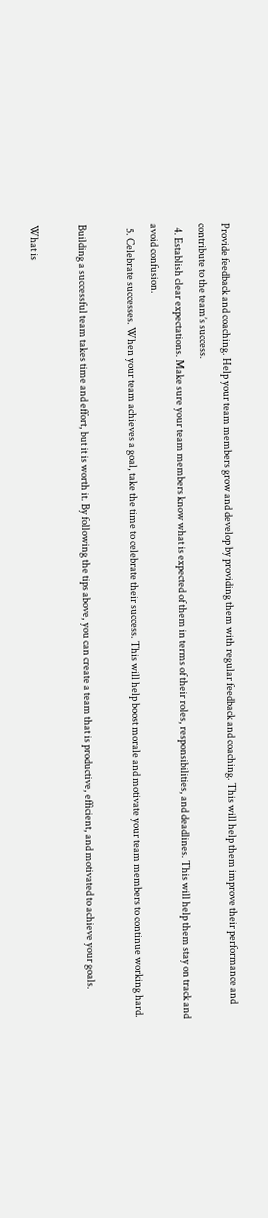Provide feedback and coaching. Help your team members grow and develop by providing them with regular feedback and coaching. This will help them improve their performance and contribute to the team’s success.
  4. Establish clear expectations. Make sure your team members know what is expected of them in terms of their roles, responsibilities, and deadlines. This will help them stay on track and avoid confusion.
  5. Celebrate successes. When your team achieves a goal, take the time to celebrate their success. This will help boost morale and motivate your team members to continue working hard.

Building a successful team takes time and effort, but it is worth it. By following the tips above, you can create a team that is productive, efficient, and motivated to achieve your goals.

What is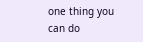one thing you can do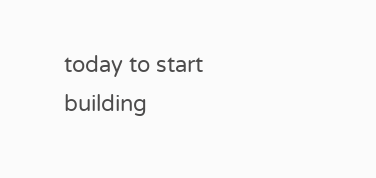today to start building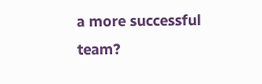a more successful team?